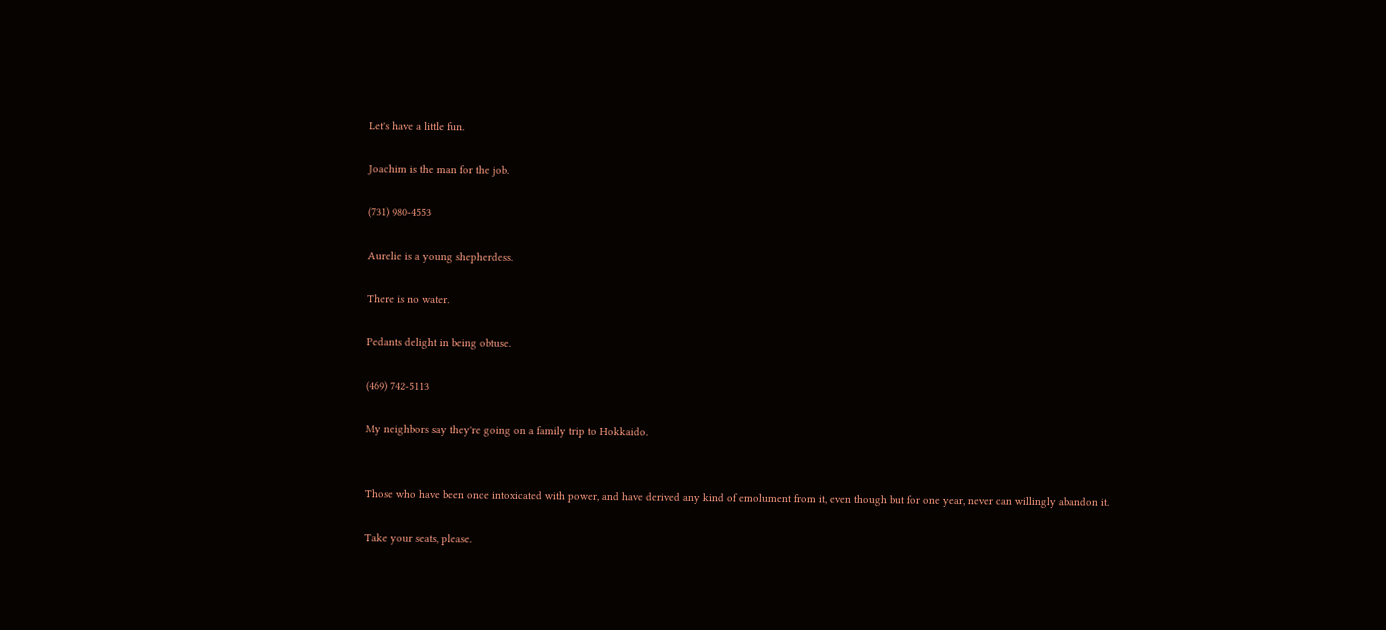Let's have a little fun.

Joachim is the man for the job.

(731) 980-4553

Aurelie is a young shepherdess.

There is no water.

Pedants delight in being obtuse.

(469) 742-5113

My neighbors say they're going on a family trip to Hokkaido.


Those who have been once intoxicated with power, and have derived any kind of emolument from it, even though but for one year, never can willingly abandon it.

Take your seats, please.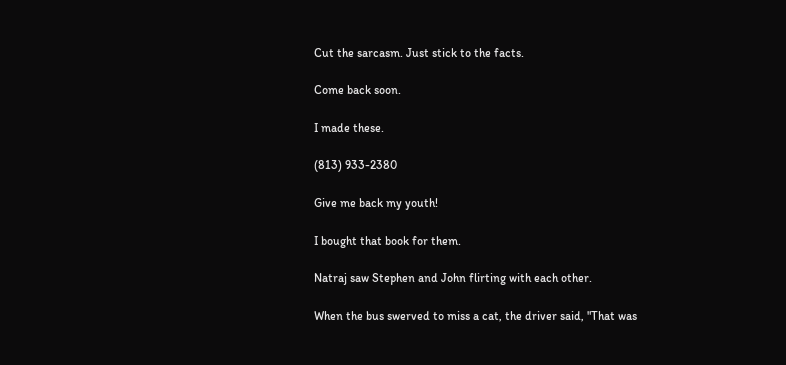Cut the sarcasm. Just stick to the facts.

Come back soon.

I made these.

(813) 933-2380

Give me back my youth!

I bought that book for them.

Natraj saw Stephen and John flirting with each other.

When the bus swerved to miss a cat, the driver said, "That was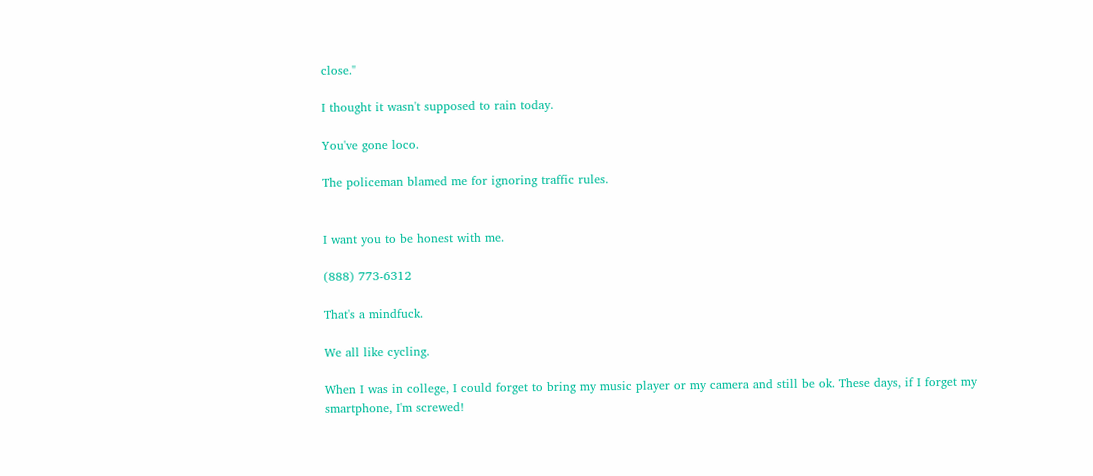close."

I thought it wasn't supposed to rain today.

You've gone loco.

The policeman blamed me for ignoring traffic rules.


I want you to be honest with me.

(888) 773-6312

That's a mindfuck.

We all like cycling.

When I was in college, I could forget to bring my music player or my camera and still be ok. These days, if I forget my smartphone, I'm screwed!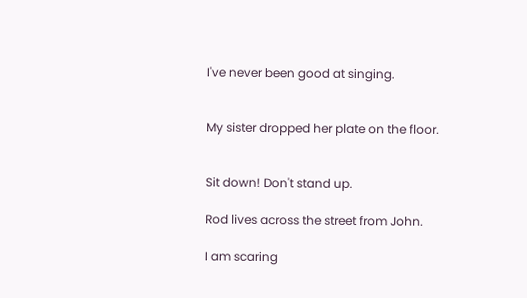I've never been good at singing.


My sister dropped her plate on the floor.


Sit down! Don't stand up.

Rod lives across the street from John.

I am scaring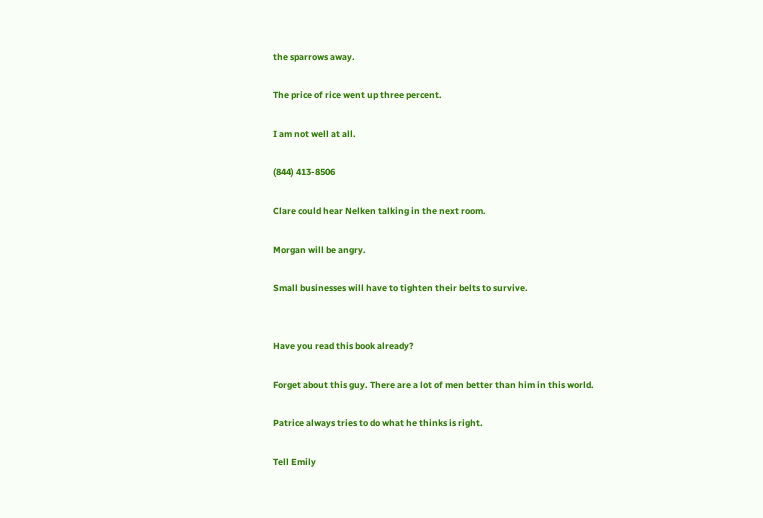the sparrows away.

The price of rice went up three percent.

I am not well at all.

(844) 413-8506

Clare could hear Nelken talking in the next room.

Morgan will be angry.

Small businesses will have to tighten their belts to survive.


Have you read this book already?

Forget about this guy. There are a lot of men better than him in this world.

Patrice always tries to do what he thinks is right.

Tell Emily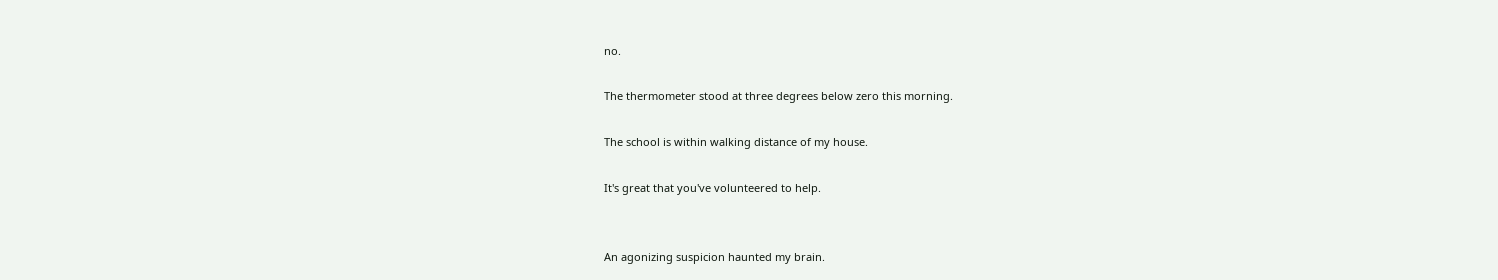no.

The thermometer stood at three degrees below zero this morning.

The school is within walking distance of my house.

It's great that you've volunteered to help.


An agonizing suspicion haunted my brain.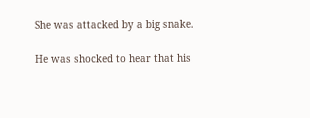She was attacked by a big snake.

He was shocked to hear that his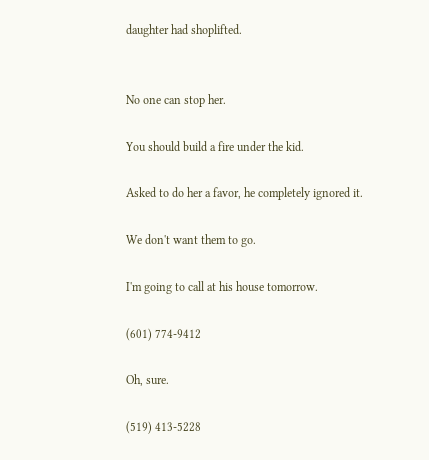daughter had shoplifted.


No one can stop her.

You should build a fire under the kid.

Asked to do her a favor, he completely ignored it.

We don't want them to go.

I'm going to call at his house tomorrow.

(601) 774-9412

Oh, sure.

(519) 413-5228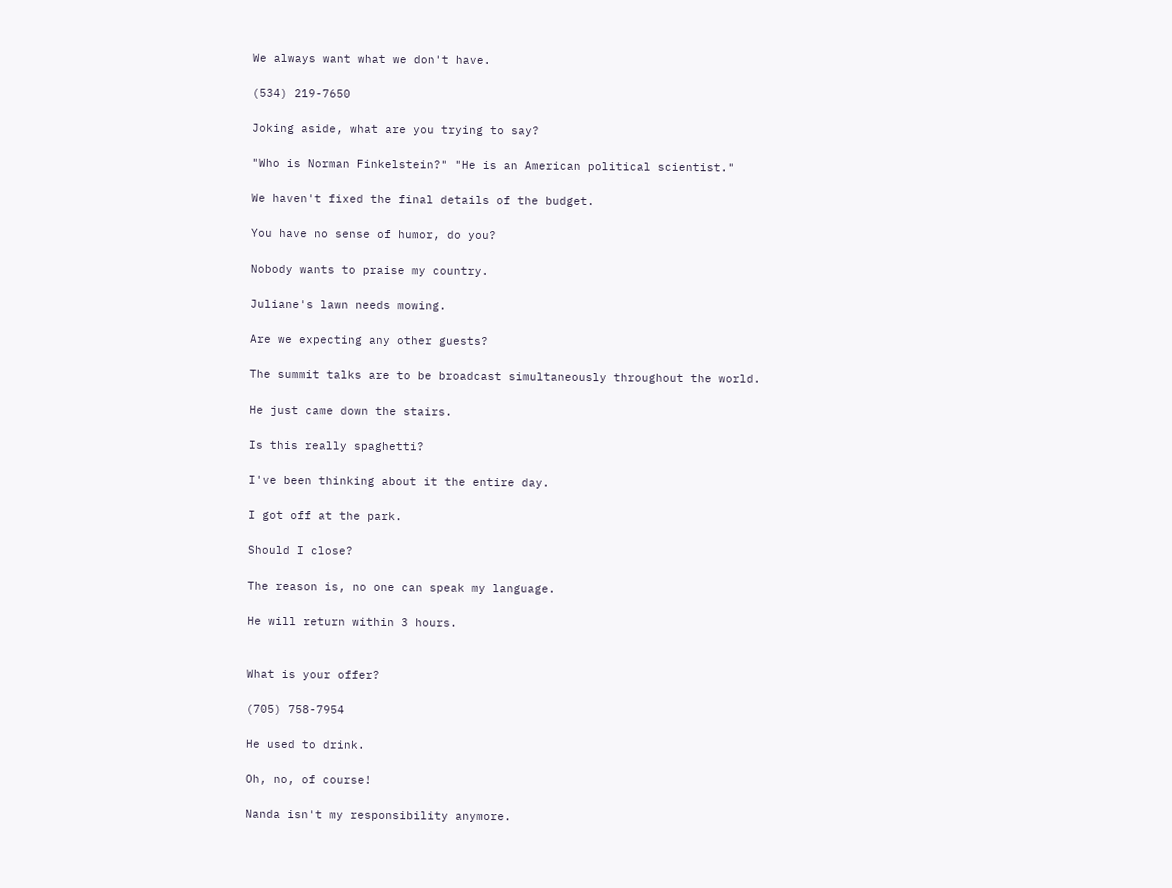We always want what we don't have.

(534) 219-7650

Joking aside, what are you trying to say?

"Who is Norman Finkelstein?" "He is an American political scientist."

We haven't fixed the final details of the budget.

You have no sense of humor, do you?

Nobody wants to praise my country.

Juliane's lawn needs mowing.

Are we expecting any other guests?

The summit talks are to be broadcast simultaneously throughout the world.

He just came down the stairs.

Is this really spaghetti?

I've been thinking about it the entire day.

I got off at the park.

Should I close?

The reason is, no one can speak my language.

He will return within 3 hours.


What is your offer?

(705) 758-7954

He used to drink.

Oh, no, of course!

Nanda isn't my responsibility anymore.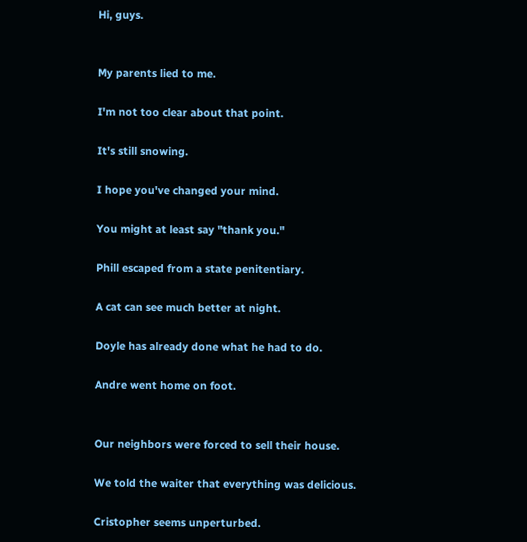Hi, guys.


My parents lied to me.

I'm not too clear about that point.

It's still snowing.

I hope you've changed your mind.

You might at least say "thank you."

Phill escaped from a state penitentiary.

A cat can see much better at night.

Doyle has already done what he had to do.

Andre went home on foot.


Our neighbors were forced to sell their house.

We told the waiter that everything was delicious.

Cristopher seems unperturbed.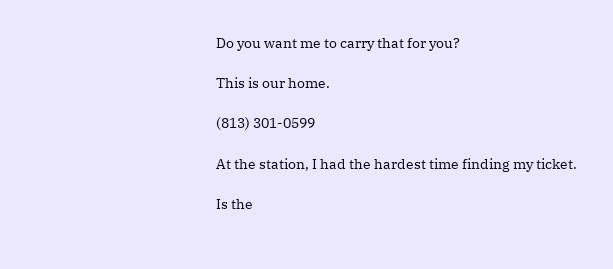Do you want me to carry that for you?

This is our home.

(813) 301-0599

At the station, I had the hardest time finding my ticket.

Is the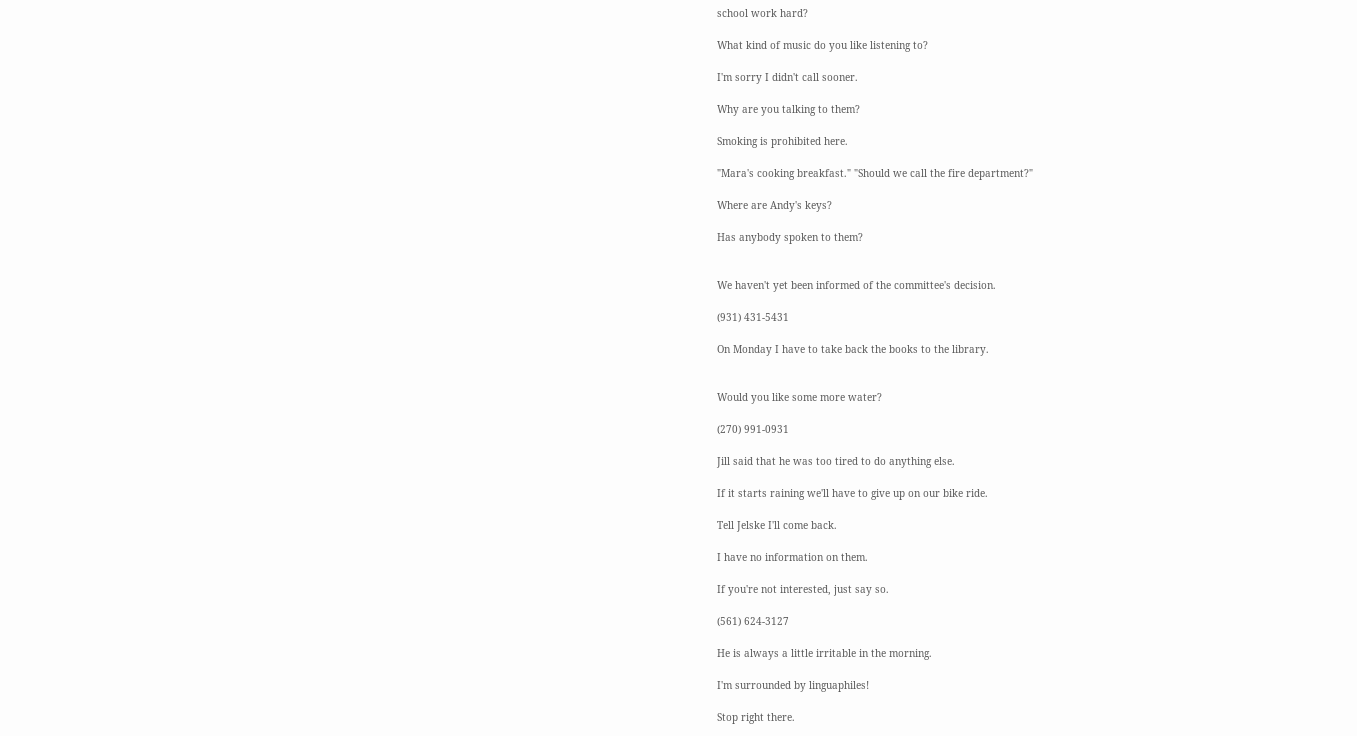school work hard?

What kind of music do you like listening to?

I'm sorry I didn't call sooner.

Why are you talking to them?

Smoking is prohibited here.

"Mara's cooking breakfast." "Should we call the fire department?"

Where are Andy's keys?

Has anybody spoken to them?


We haven't yet been informed of the committee's decision.

(931) 431-5431

On Monday I have to take back the books to the library.


Would you like some more water?

(270) 991-0931

Jill said that he was too tired to do anything else.

If it starts raining we'll have to give up on our bike ride.

Tell Jelske I'll come back.

I have no information on them.

If you're not interested, just say so.

(561) 624-3127

He is always a little irritable in the morning.

I'm surrounded by linguaphiles!

Stop right there.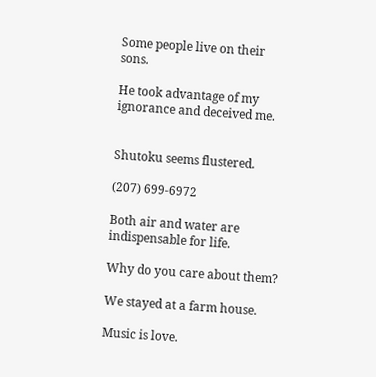Some people live on their sons.

He took advantage of my ignorance and deceived me.


Shutoku seems flustered.

(207) 699-6972

Both air and water are indispensable for life.

Why do you care about them?

We stayed at a farm house.

Music is love.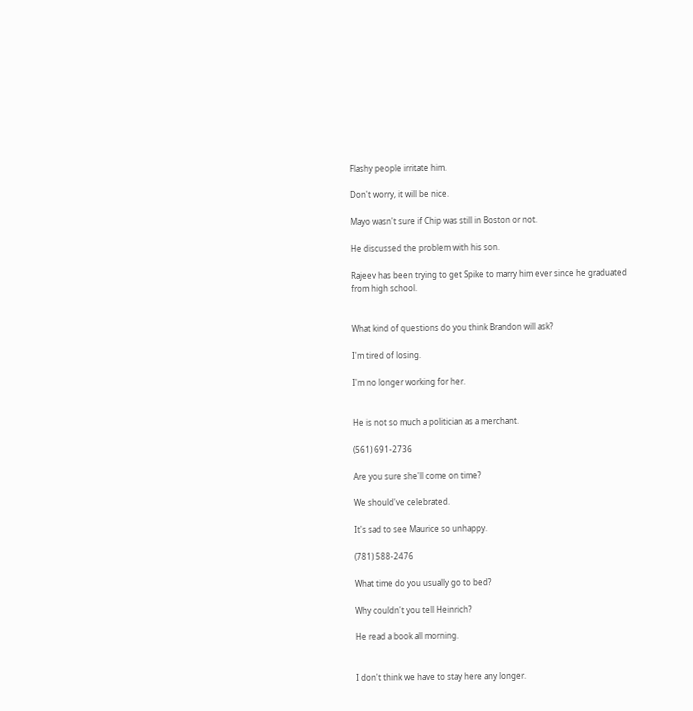Flashy people irritate him.

Don't worry, it will be nice.

Mayo wasn't sure if Chip was still in Boston or not.

He discussed the problem with his son.

Rajeev has been trying to get Spike to marry him ever since he graduated from high school.


What kind of questions do you think Brandon will ask?

I'm tired of losing.

I'm no longer working for her.


He is not so much a politician as a merchant.

(561) 691-2736

Are you sure she'll come on time?

We should've celebrated.

It's sad to see Maurice so unhappy.

(781) 588-2476

What time do you usually go to bed?

Why couldn't you tell Heinrich?

He read a book all morning.


I don't think we have to stay here any longer.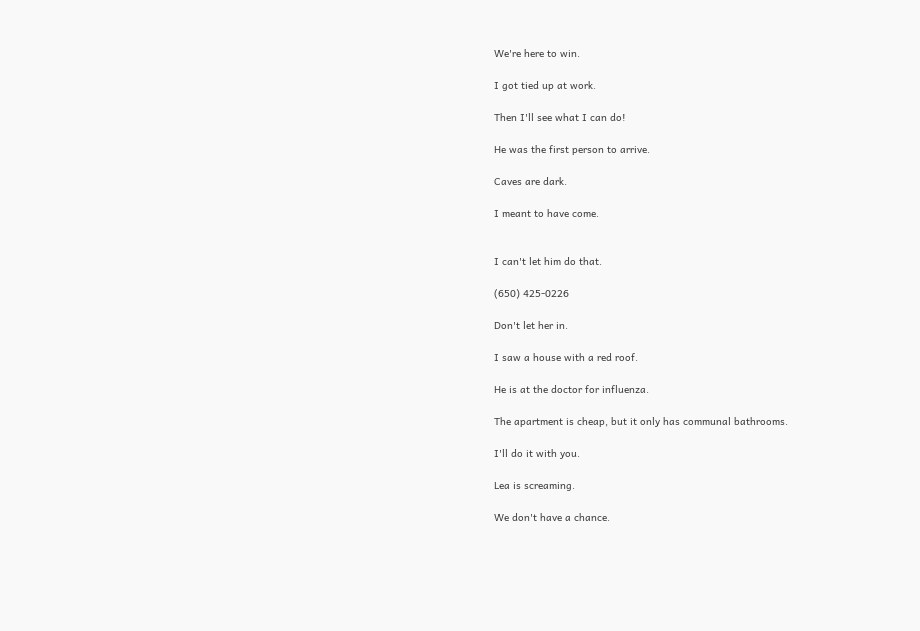We're here to win.

I got tied up at work.

Then I'll see what I can do!

He was the first person to arrive.

Caves are dark.

I meant to have come.


I can't let him do that.

(650) 425-0226

Don't let her in.

I saw a house with a red roof.

He is at the doctor for influenza.

The apartment is cheap, but it only has communal bathrooms.

I'll do it with you.

Lea is screaming.

We don't have a chance.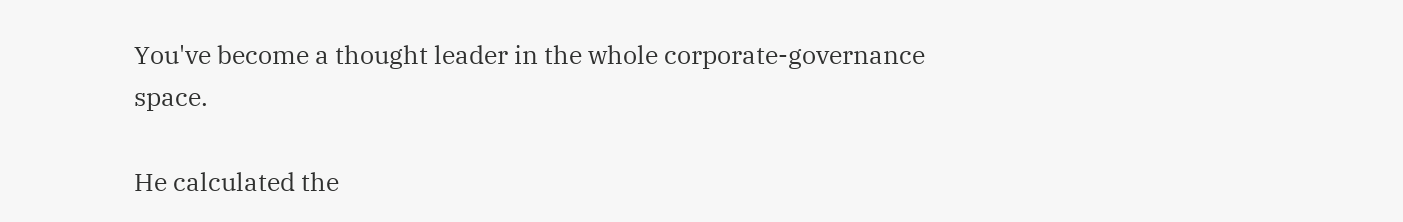You've become a thought leader in the whole corporate-governance space.

He calculated the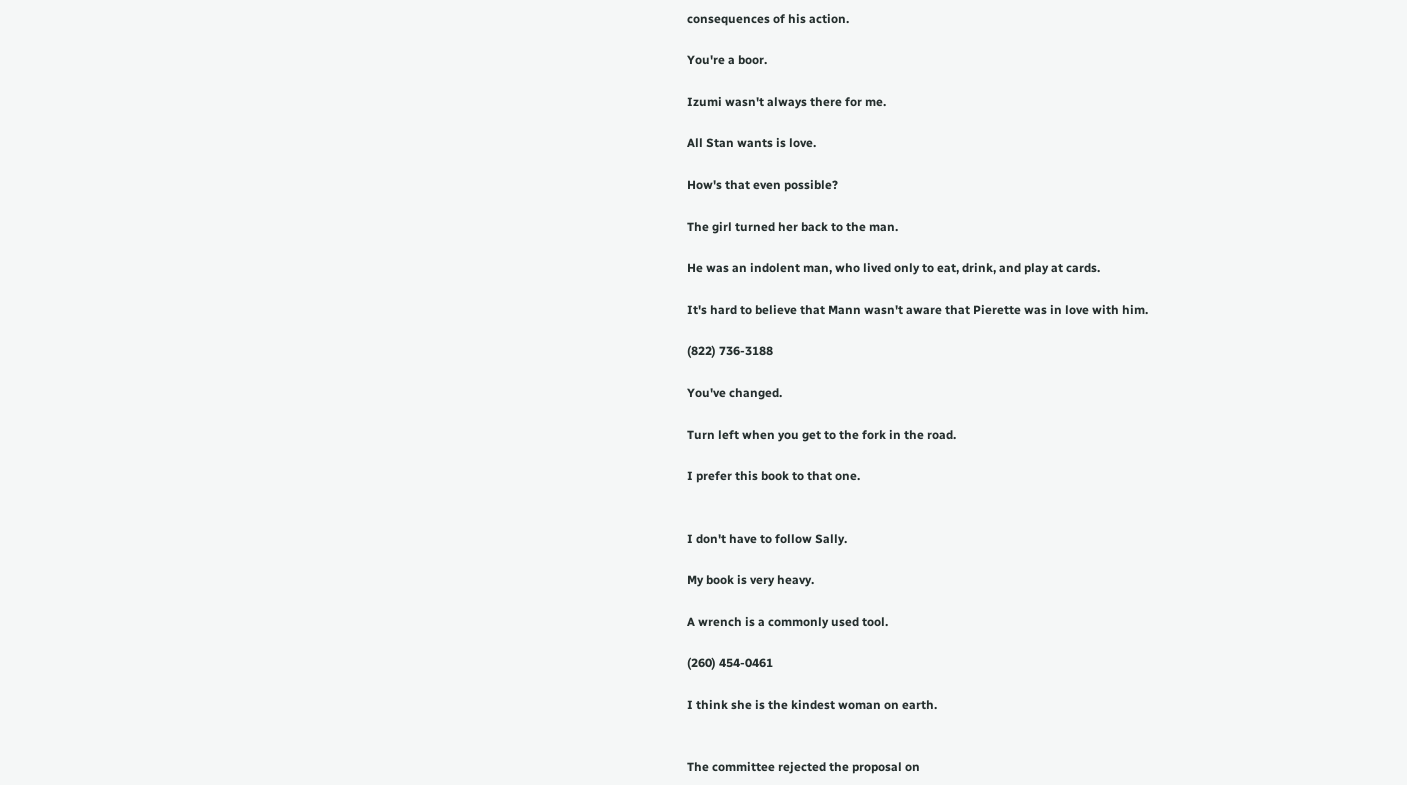consequences of his action.

You're a boor.

Izumi wasn't always there for me.

All Stan wants is love.

How's that even possible?

The girl turned her back to the man.

He was an indolent man, who lived only to eat, drink, and play at cards.

It's hard to believe that Mann wasn't aware that Pierette was in love with him.

(822) 736-3188

You've changed.

Turn left when you get to the fork in the road.

I prefer this book to that one.


I don't have to follow Sally.

My book is very heavy.

A wrench is a commonly used tool.

(260) 454-0461

I think she is the kindest woman on earth.


The committee rejected the proposal on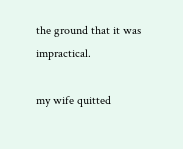the ground that it was impractical.

my wife quitted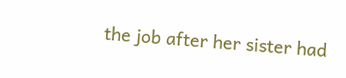the job after her sister had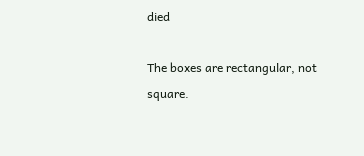died

The boxes are rectangular, not square.